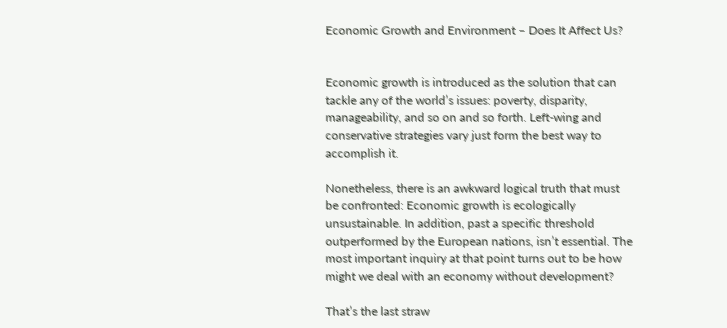Economic Growth and Environment – Does It Affect Us?


Economic growth is introduced as the solution that can tackle any of the world’s issues: poverty, disparity, manageability, and so on and so forth. Left-wing and conservative strategies vary just form the best way to accomplish it.

Nonetheless, there is an awkward logical truth that must be confronted: Economic growth is ecologically unsustainable. In addition, past a specific threshold outperformed by the European nations, isn’t essential. The most important inquiry at that point turns out to be how might we deal with an economy without development?

That’s the last straw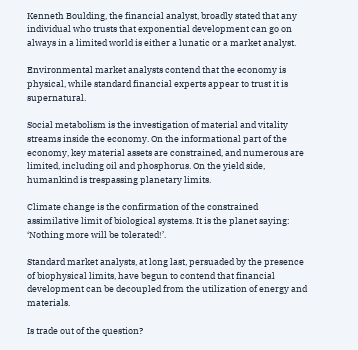Kenneth Boulding, the financial analyst, broadly stated that any individual who trusts that exponential development can go on always in a limited world is either a lunatic or a market analyst.

Environmental market analysts contend that the economy is physical, while standard financial experts appear to trust it is supernatural.

Social metabolism is the investigation of material and vitality streams inside the economy. On the informational part of the economy, key material assets are constrained, and numerous are limited, including oil and phosphorus. On the yield side, humankind is trespassing planetary limits.

Climate change is the confirmation of the constrained assimilative limit of biological systems. It is the planet saying: ‘Nothing more will be tolerated!’.

Standard market analysts, at long last, persuaded by the presence of biophysical limits, have begun to contend that financial development can be decoupled from the utilization of energy and materials.

Is trade out of the question?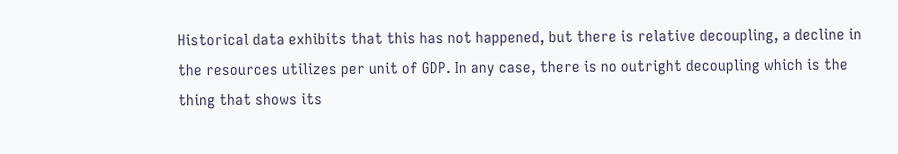Historical data exhibits that this has not happened, but there is relative decoupling, a decline in the resources utilizes per unit of GDP. In any case, there is no outright decoupling which is the thing that shows its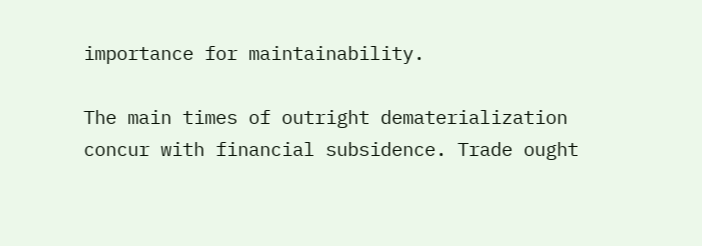importance for maintainability.

The main times of outright dematerialization concur with financial subsidence. Trade ought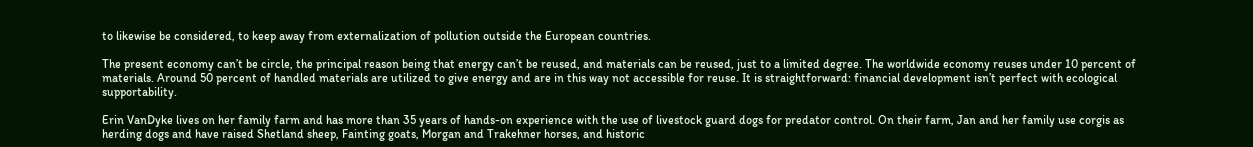to likewise be considered, to keep away from externalization of pollution outside the European countries.

The present economy can’t be circle, the principal reason being that energy can’t be reused, and materials can be reused, just to a limited degree. The worldwide economy reuses under 10 percent of materials. Around 50 percent of handled materials are utilized to give energy and are in this way not accessible for reuse. It is straightforward: financial development isn’t perfect with ecological supportability.

Erin VanDyke lives on her family farm and has more than 35 years of hands-on experience with the use of livestock guard dogs for predator control. On their farm, Jan and her family use corgis as herding dogs and have raised Shetland sheep, Fainting goats, Morgan and Trakehner horses, and historic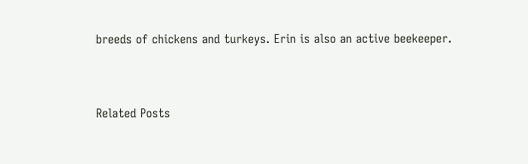breeds of chickens and turkeys. Erin is also an active beekeeper.


Related Posts